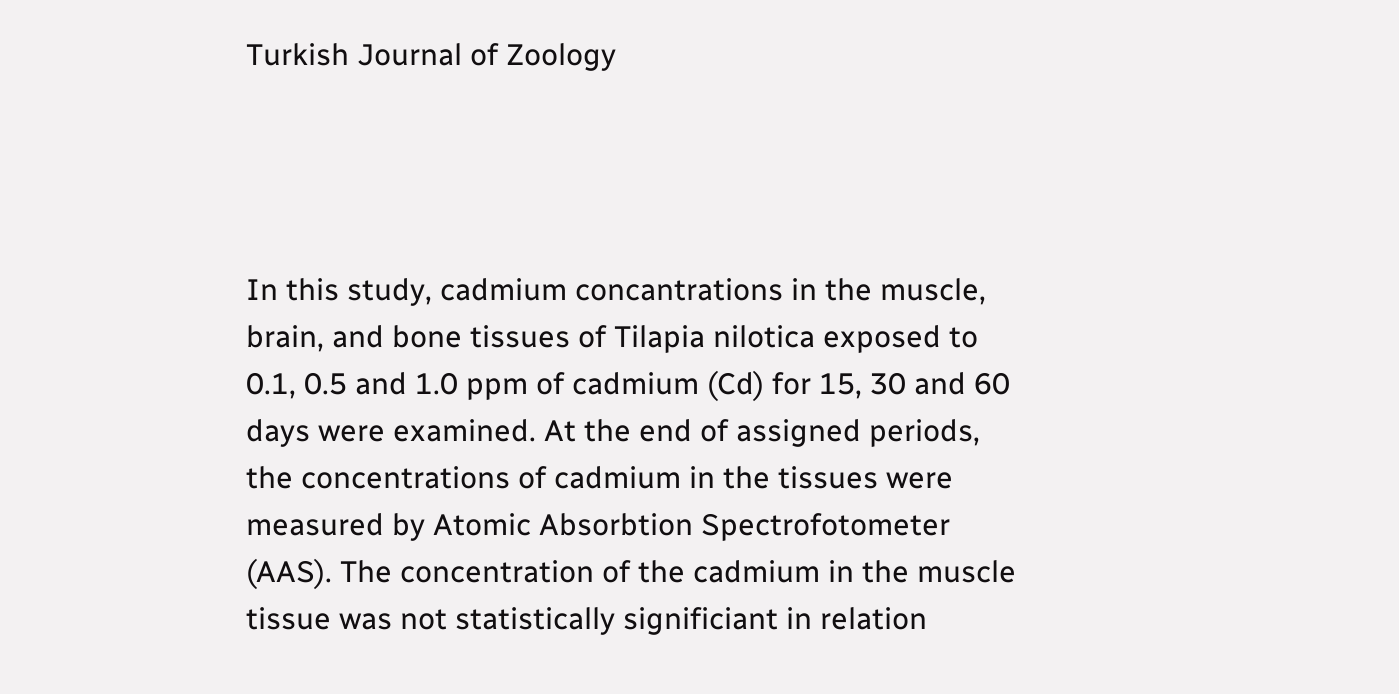Turkish Journal of Zoology




In this study, cadmium concantrations in the muscle, brain, and bone tissues of Tilapia nilotica exposed to 0.1, 0.5 and 1.0 ppm of cadmium (Cd) for 15, 30 and 60 days were examined. At the end of assigned periods, the concentrations of cadmium in the tissues were measured by Atomic Absorbtion Spectrofotometer (AAS). The concentration of the cadmium in the muscle tissue was not statistically significiant in relation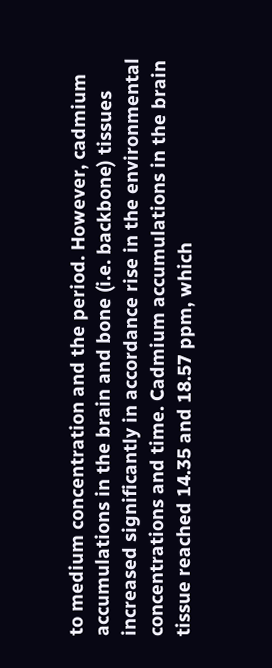to medium concentration and the period. However, cadmium accumulations in the brain and bone (i.e. backbone) tissues increased significantly in accordance rise in the environmental concentrations and time. Cadmium accumulations in the brain tissue reached 14.35 and 18.57 ppm, which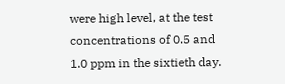were high level, at the test concentrations of 0.5 and 1.0 ppm in the sixtieth day.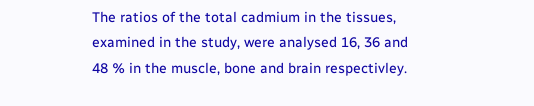The ratios of the total cadmium in the tissues, examined in the study, were analysed 16, 36 and 48 % in the muscle, bone and brain respectivley.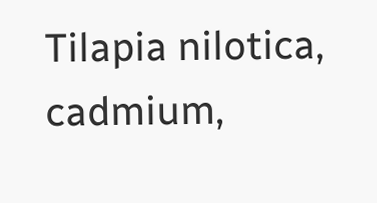Tilapia nilotica, cadmium,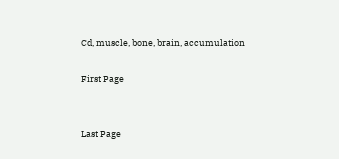Cd, muscle, bone, brain, accumulation

First Page


Last Page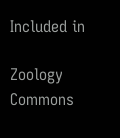Included in

Zoology Commons